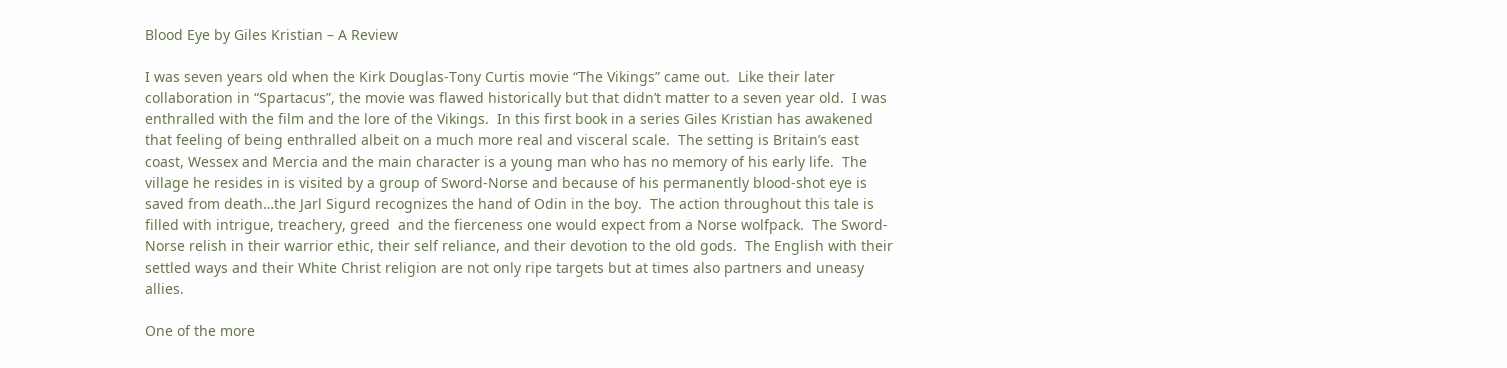Blood Eye by Giles Kristian – A Review

I was seven years old when the Kirk Douglas-Tony Curtis movie “The Vikings” came out.  Like their later collaboration in “Spartacus”, the movie was flawed historically but that didn’t matter to a seven year old.  I was enthralled with the film and the lore of the Vikings.  In this first book in a series Giles Kristian has awakened that feeling of being enthralled albeit on a much more real and visceral scale.  The setting is Britain’s east coast, Wessex and Mercia and the main character is a young man who has no memory of his early life.  The village he resides in is visited by a group of Sword-Norse and because of his permanently blood-shot eye is saved from death…the Jarl Sigurd recognizes the hand of Odin in the boy.  The action throughout this tale is filled with intrigue, treachery, greed  and the fierceness one would expect from a Norse wolfpack.  The Sword-Norse relish in their warrior ethic, their self reliance, and their devotion to the old gods.  The English with their settled ways and their White Christ religion are not only ripe targets but at times also partners and uneasy allies.

One of the more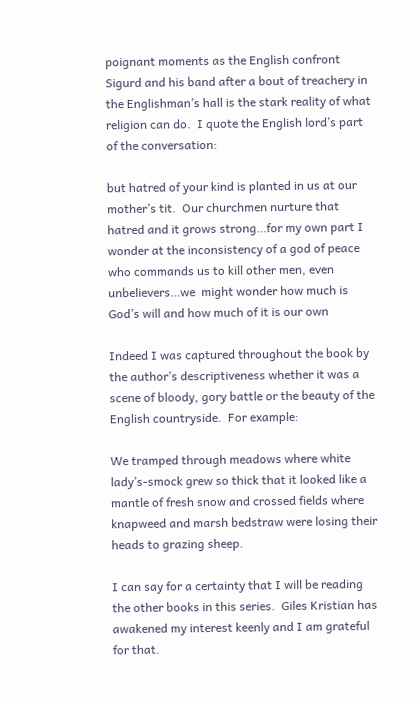poignant moments as the English confront Sigurd and his band after a bout of treachery in the Englishman’s hall is the stark reality of what religion can do.  I quote the English lord’s part of the conversation:

but hatred of your kind is planted in us at our mother’s tit.  Our churchmen nurture that hatred and it grows strong…for my own part I wonder at the inconsistency of a god of peace who commands us to kill other men, even unbelievers…we  might wonder how much is God’s will and how much of it is our own

Indeed I was captured throughout the book by the author’s descriptiveness whether it was a scene of bloody, gory battle or the beauty of the English countryside.  For example:

We tramped through meadows where white lady’s-smock grew so thick that it looked like a mantle of fresh snow and crossed fields where knapweed and marsh bedstraw were losing their heads to grazing sheep.

I can say for a certainty that I will be reading the other books in this series.  Giles Kristian has awakened my interest keenly and I am grateful for that.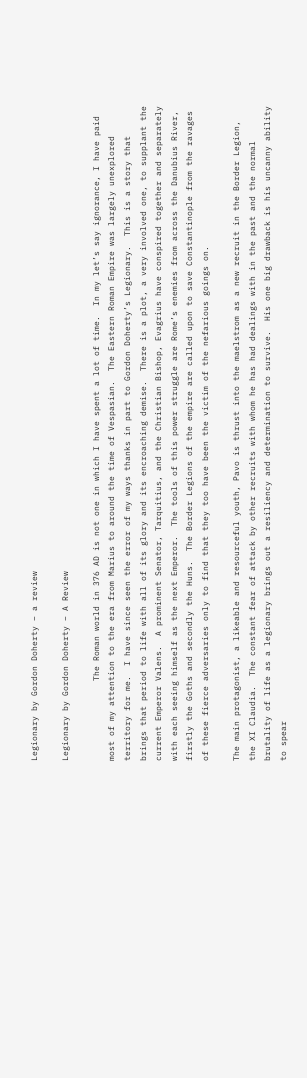Legionary by Gordon Doherty – a review

Legionary by Gordon Doherty – A Review

                The Roman world in 376 AD is not one in which I have spent a lot of time.  In my let’s say ignorance, I have paid most of my attention to the era from Marius to around the time of Vespasian.  The Eastern Roman Empire was largely unexplored territory for me.  I have since seen the error of my ways thanks in part to Gordon Doherty’s Legionary.  This is a story that brings that period to life with all of its glory and its encroaching demise.  There is a plot, a very involved one, to supplant the current Emperor Valens.  A prominent Senator, Tarquitius, and the Christian Bishop, Evagrius have conspired together and separately with each seeing himself as the next Emperor.  The tools of this power struggle are Rome’s enemies from across the Danubius River, firstly the Goths and secondly the Huns.  The Border Legions of the empire are called upon to save Constantinople from the ravages of these fierce adversaries only to find that they too have been the victim of the nefarious goings on.

The main protagonist, a likeable and resourceful youth, Pavo is thrust into the maelstrom as a new recruit in the Border Legion, the XI Claudia.  The constant fear of attack by other recruits with whom he has had dealings with in the past and the normal brutality of life as a legionary brings out a resiliency and determination to survive.  His one big drawback is his uncanny ability to spear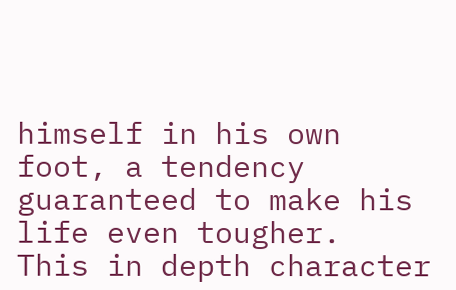himself in his own foot, a tendency guaranteed to make his life even tougher.  This in depth character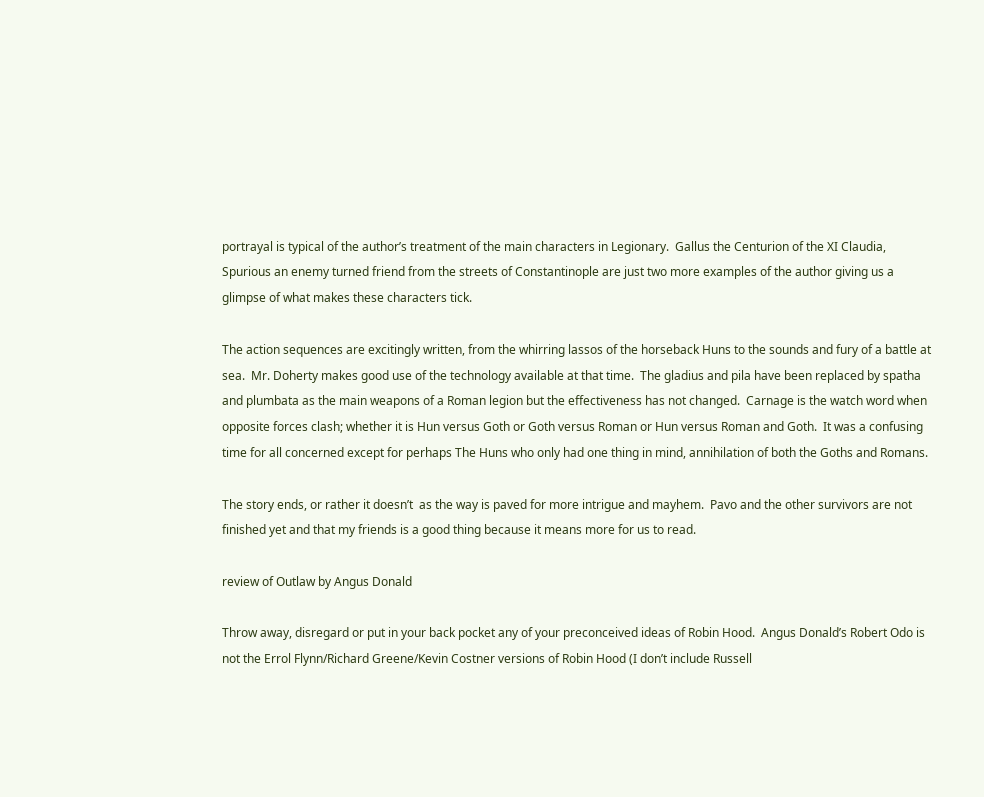portrayal is typical of the author’s treatment of the main characters in Legionary.  Gallus the Centurion of the XI Claudia, Spurious an enemy turned friend from the streets of Constantinople are just two more examples of the author giving us a glimpse of what makes these characters tick.

The action sequences are excitingly written, from the whirring lassos of the horseback Huns to the sounds and fury of a battle at sea.  Mr. Doherty makes good use of the technology available at that time.  The gladius and pila have been replaced by spatha and plumbata as the main weapons of a Roman legion but the effectiveness has not changed.  Carnage is the watch word when opposite forces clash; whether it is Hun versus Goth or Goth versus Roman or Hun versus Roman and Goth.  It was a confusing time for all concerned except for perhaps The Huns who only had one thing in mind, annihilation of both the Goths and Romans.

The story ends, or rather it doesn’t  as the way is paved for more intrigue and mayhem.  Pavo and the other survivors are not finished yet and that my friends is a good thing because it means more for us to read.

review of Outlaw by Angus Donald

Throw away, disregard or put in your back pocket any of your preconceived ideas of Robin Hood.  Angus Donald’s Robert Odo is not the Errol Flynn/Richard Greene/Kevin Costner versions of Robin Hood (I don’t include Russell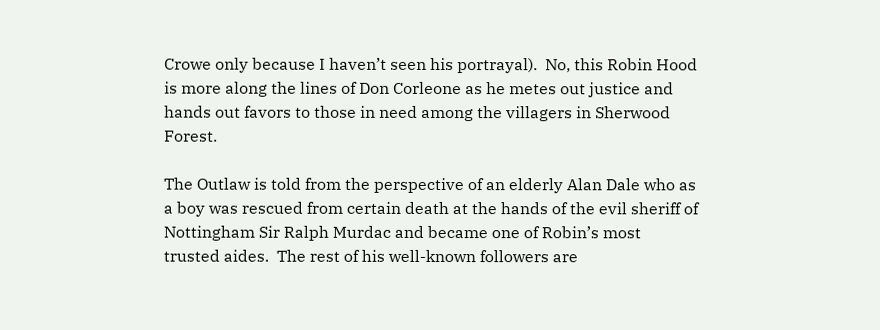Crowe only because I haven’t seen his portrayal).  No, this Robin Hood is more along the lines of Don Corleone as he metes out justice and hands out favors to those in need among the villagers in Sherwood Forest.

The Outlaw is told from the perspective of an elderly Alan Dale who as a boy was rescued from certain death at the hands of the evil sheriff of Nottingham Sir Ralph Murdac and became one of Robin’s most trusted aides.  The rest of his well-known followers are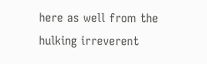here as well from the hulking irreverent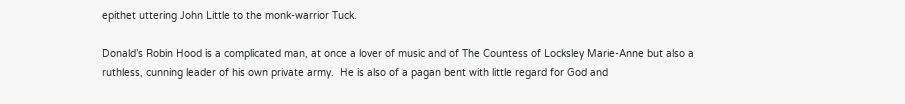epithet uttering John Little to the monk-warrior Tuck.

Donald’s Robin Hood is a complicated man, at once a lover of music and of The Countess of Locksley Marie-Anne but also a ruthless, cunning leader of his own private army.  He is also of a pagan bent with little regard for God and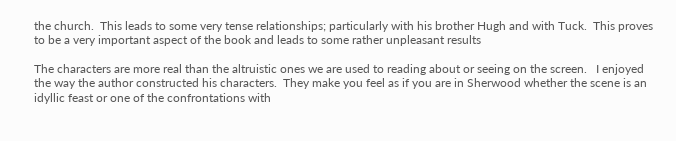the church.  This leads to some very tense relationships; particularly with his brother Hugh and with Tuck.  This proves to be a very important aspect of the book and leads to some rather unpleasant results

The characters are more real than the altruistic ones we are used to reading about or seeing on the screen.   I enjoyed the way the author constructed his characters.  They make you feel as if you are in Sherwood whether the scene is an idyllic feast or one of the confrontations with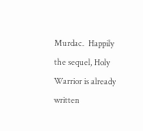Murdac.  Happily the sequel, Holy Warrior is already written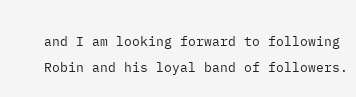and I am looking forward to following Robin and his loyal band of followers.